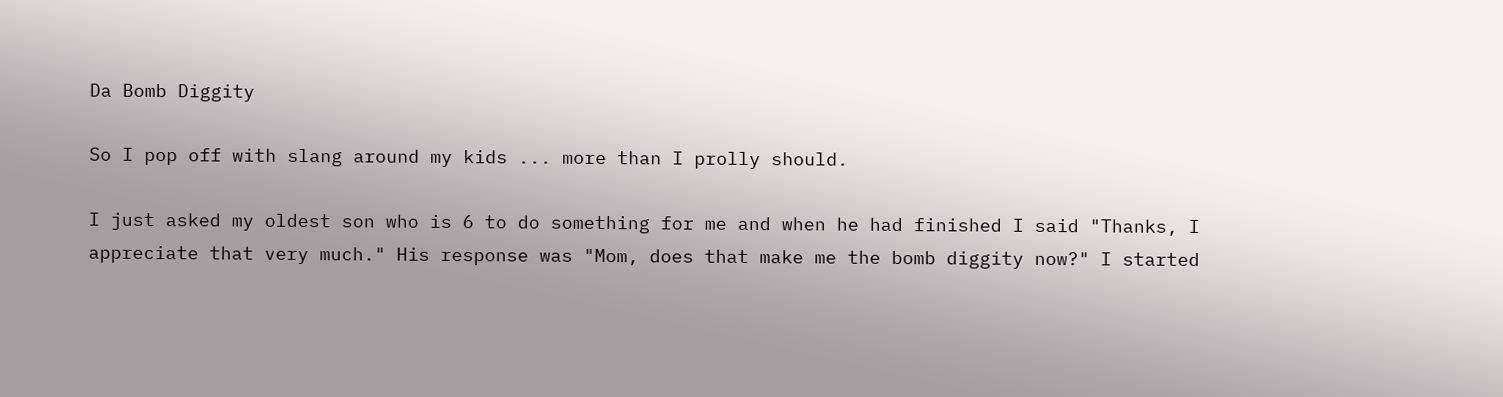Da Bomb Diggity

So I pop off with slang around my kids ... more than I prolly should.

I just asked my oldest son who is 6 to do something for me and when he had finished I said "Thanks, I appreciate that very much." His response was "Mom, does that make me the bomb diggity now?" I started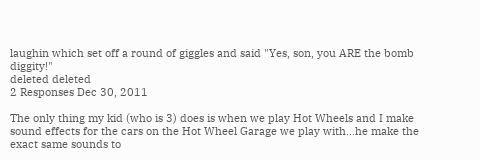laughin which set off a round of giggles and said "Yes, son, you ARE the bomb diggity!"
deleted deleted
2 Responses Dec 30, 2011

The only thing my kid (who is 3) does is when we play Hot Wheels and I make sound effects for the cars on the Hot Wheel Garage we play with...he make the exact same sounds to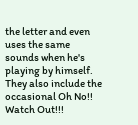the letter and even uses the same sounds when he's playing by himself. They also include the occasional Oh No!! Watch Out!!!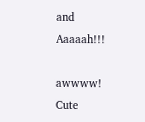and Aaaaah!!!

awwww! Cute